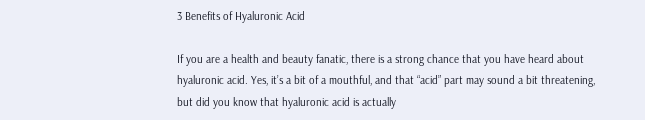3 Benefits of Hyaluronic Acid

If you are a health and beauty fanatic, there is a strong chance that you have heard about hyaluronic acid. Yes, it’s a bit of a mouthful, and that “acid” part may sound a bit threatening, but did you know that hyaluronic acid is actually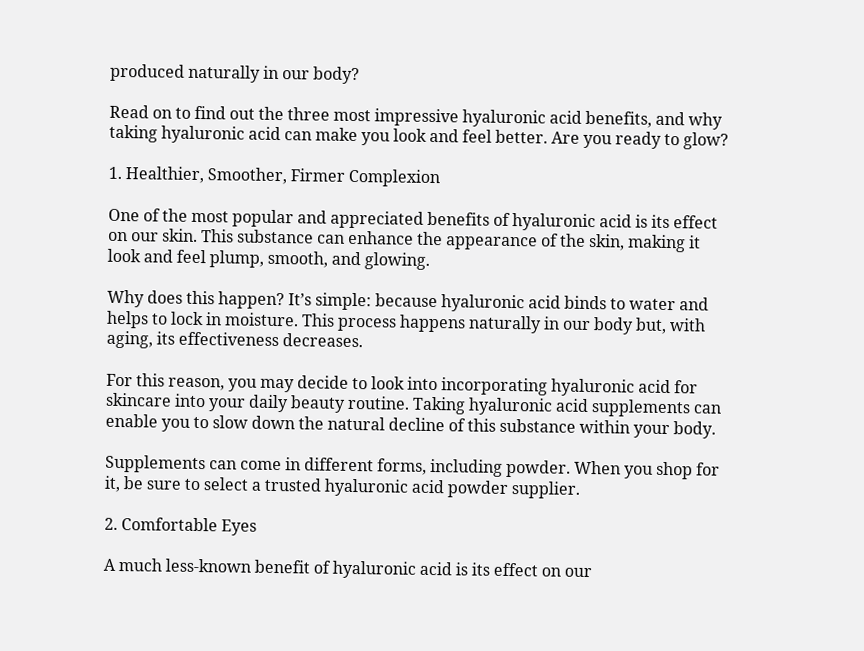produced naturally in our body?

Read on to find out the three most impressive hyaluronic acid benefits, and why taking hyaluronic acid can make you look and feel better. Are you ready to glow?

1. Healthier, Smoother, Firmer Complexion

One of the most popular and appreciated benefits of hyaluronic acid is its effect on our skin. This substance can enhance the appearance of the skin, making it look and feel plump, smooth, and glowing.

Why does this happen? It’s simple: because hyaluronic acid binds to water and helps to lock in moisture. This process happens naturally in our body but, with aging, its effectiveness decreases.

For this reason, you may decide to look into incorporating hyaluronic acid for skincare into your daily beauty routine. Taking hyaluronic acid supplements can enable you to slow down the natural decline of this substance within your body.

Supplements can come in different forms, including powder. When you shop for it, be sure to select a trusted hyaluronic acid powder supplier.

2. Comfortable Eyes

A much less-known benefit of hyaluronic acid is its effect on our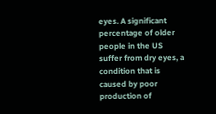eyes. A significant percentage of older people in the US suffer from dry eyes, a condition that is caused by poor production of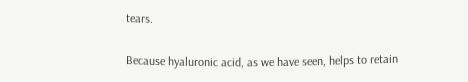tears.

Because hyaluronic acid, as we have seen, helps to retain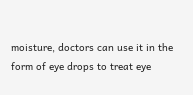moisture, doctors can use it in the form of eye drops to treat eye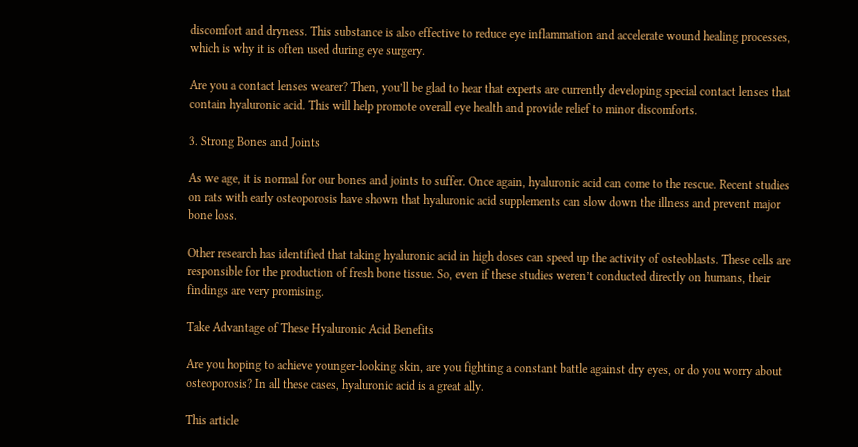discomfort and dryness. This substance is also effective to reduce eye inflammation and accelerate wound healing processes, which is why it is often used during eye surgery.

Are you a contact lenses wearer? Then, you’ll be glad to hear that experts are currently developing special contact lenses that contain hyaluronic acid. This will help promote overall eye health and provide relief to minor discomforts.

3. Strong Bones and Joints

As we age, it is normal for our bones and joints to suffer. Once again, hyaluronic acid can come to the rescue. Recent studies on rats with early osteoporosis have shown that hyaluronic acid supplements can slow down the illness and prevent major bone loss.

Other research has identified that taking hyaluronic acid in high doses can speed up the activity of osteoblasts. These cells are responsible for the production of fresh bone tissue. So, even if these studies weren’t conducted directly on humans, their findings are very promising.

Take Advantage of These Hyaluronic Acid Benefits

Are you hoping to achieve younger-looking skin, are you fighting a constant battle against dry eyes, or do you worry about osteoporosis? In all these cases, hyaluronic acid is a great ally.

This article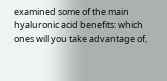examined some of the main hyaluronic acid benefits: which ones will you take advantage of,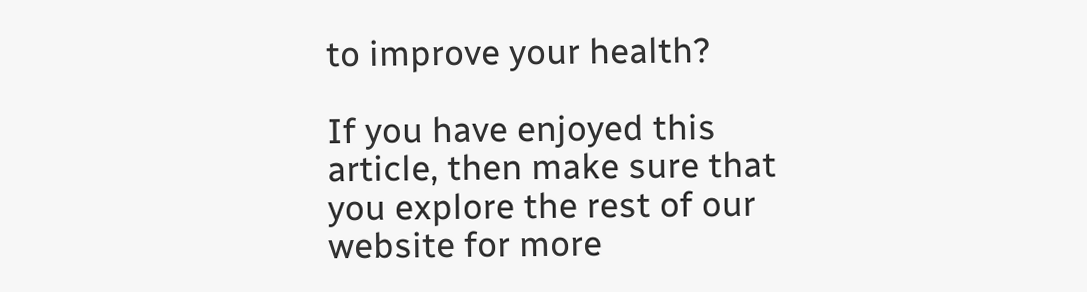to improve your health?

If you have enjoyed this article, then make sure that you explore the rest of our website for more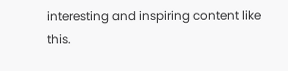interesting and inspiring content like this.